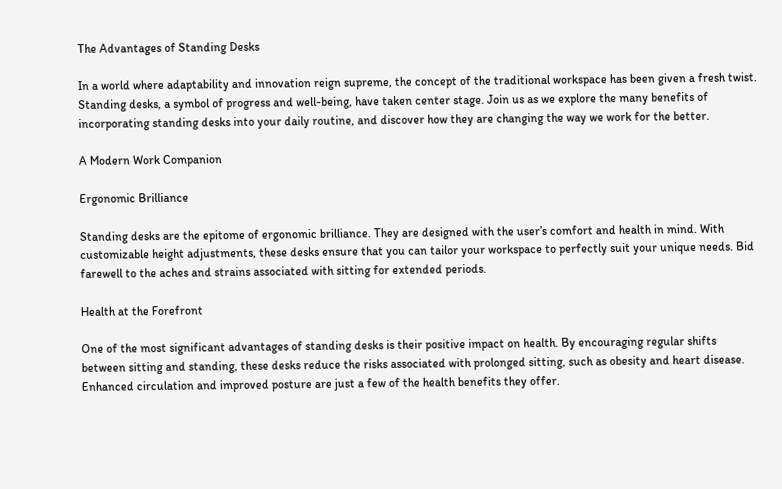The Advantages of Standing Desks

In a world where adaptability and innovation reign supreme, the concept of the traditional workspace has been given a fresh twist. Standing desks, a symbol of progress and well-being, have taken center stage. Join us as we explore the many benefits of incorporating standing desks into your daily routine, and discover how they are changing the way we work for the better.

A Modern Work Companion

Ergonomic Brilliance

Standing desks are the epitome of ergonomic brilliance. They are designed with the user’s comfort and health in mind. With customizable height adjustments, these desks ensure that you can tailor your workspace to perfectly suit your unique needs. Bid farewell to the aches and strains associated with sitting for extended periods.

Health at the Forefront

One of the most significant advantages of standing desks is their positive impact on health. By encouraging regular shifts between sitting and standing, these desks reduce the risks associated with prolonged sitting, such as obesity and heart disease. Enhanced circulation and improved posture are just a few of the health benefits they offer.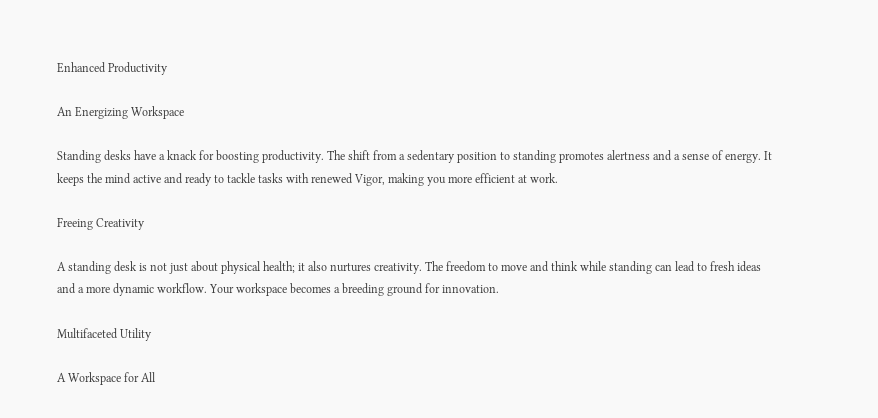Enhanced Productivity

An Energizing Workspace

Standing desks have a knack for boosting productivity. The shift from a sedentary position to standing promotes alertness and a sense of energy. It keeps the mind active and ready to tackle tasks with renewed Vigor, making you more efficient at work.

Freeing Creativity

A standing desk is not just about physical health; it also nurtures creativity. The freedom to move and think while standing can lead to fresh ideas and a more dynamic workflow. Your workspace becomes a breeding ground for innovation.

Multifaceted Utility

A Workspace for All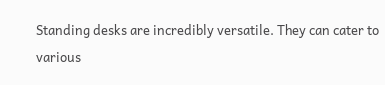Standing desks are incredibly versatile. They can cater to various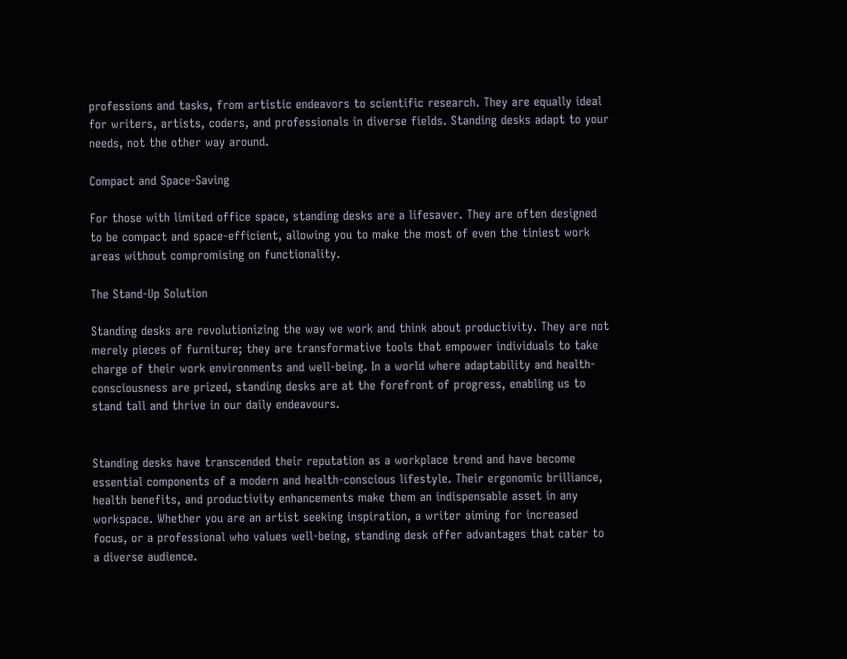professions and tasks, from artistic endeavors to scientific research. They are equally ideal for writers, artists, coders, and professionals in diverse fields. Standing desks adapt to your needs, not the other way around.

Compact and Space-Saving

For those with limited office space, standing desks are a lifesaver. They are often designed to be compact and space-efficient, allowing you to make the most of even the tiniest work areas without compromising on functionality.

The Stand-Up Solution

Standing desks are revolutionizing the way we work and think about productivity. They are not merely pieces of furniture; they are transformative tools that empower individuals to take charge of their work environments and well-being. In a world where adaptability and health-consciousness are prized, standing desks are at the forefront of progress, enabling us to stand tall and thrive in our daily endeavours.


Standing desks have transcended their reputation as a workplace trend and have become essential components of a modern and health-conscious lifestyle. Their ergonomic brilliance, health benefits, and productivity enhancements make them an indispensable asset in any workspace. Whether you are an artist seeking inspiration, a writer aiming for increased focus, or a professional who values well-being, standing desk offer advantages that cater to a diverse audience.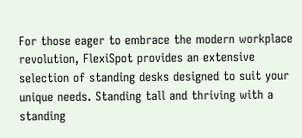For those eager to embrace the modern workplace revolution, FlexiSpot provides an extensive selection of standing desks designed to suit your unique needs. Standing tall and thriving with a standing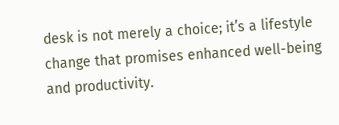desk is not merely a choice; it’s a lifestyle change that promises enhanced well-being and productivity.